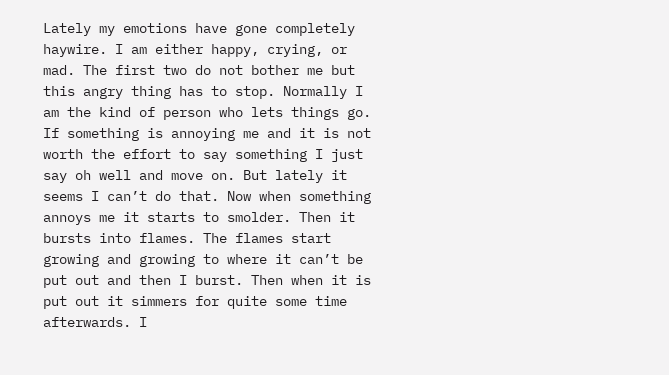Lately my emotions have gone completely haywire. I am either happy, crying, or mad. The first two do not bother me but this angry thing has to stop. Normally I am the kind of person who lets things go. If something is annoying me and it is not worth the effort to say something I just say oh well and move on. But lately it seems I can’t do that. Now when something annoys me it starts to smolder. Then it bursts into flames. The flames start growing and growing to where it can’t be put out and then I burst. Then when it is put out it simmers for quite some time afterwards. I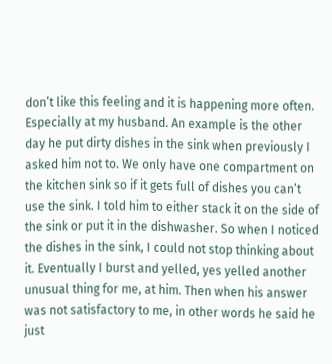don’t like this feeling and it is happening more often. Especially at my husband. An example is the other day he put dirty dishes in the sink when previously I asked him not to. We only have one compartment on the kitchen sink so if it gets full of dishes you can’t use the sink. I told him to either stack it on the side of the sink or put it in the dishwasher. So when I noticed the dishes in the sink, I could not stop thinking about it. Eventually I burst and yelled, yes yelled another unusual thing for me, at him. Then when his answer was not satisfactory to me, in other words he said he just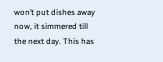won’t put dishes away now, it simmered till the next day. This has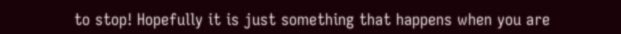to stop! Hopefully it is just something that happens when you are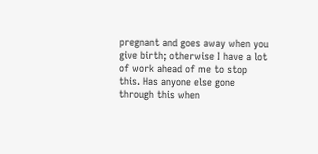pregnant and goes away when you give birth; otherwise I have a lot of work ahead of me to stop this. Has anyone else gone through this when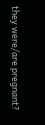they were/are pregnant?